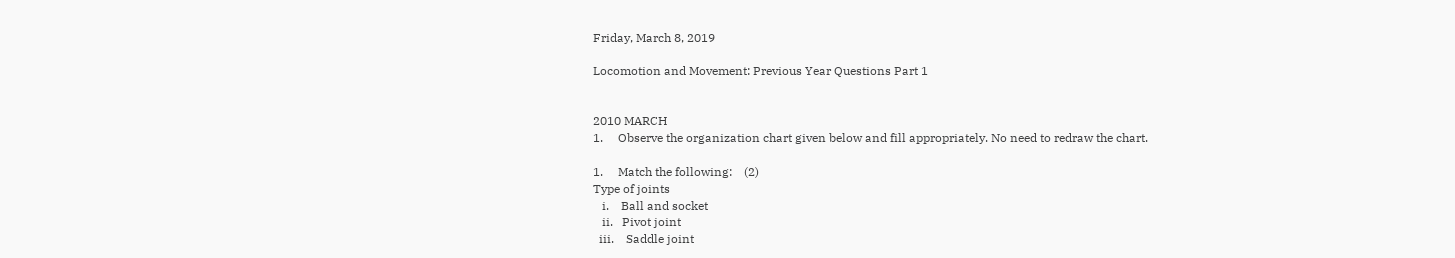Friday, March 8, 2019

Locomotion and Movement: Previous Year Questions Part 1


2010 MARCH
1.     Observe the organization chart given below and fill appropriately. No need to redraw the chart.

1.     Match the following:    (2)
Type of joints
   i.    Ball and socket
   ii.   Pivot joint
  iii.    Saddle joint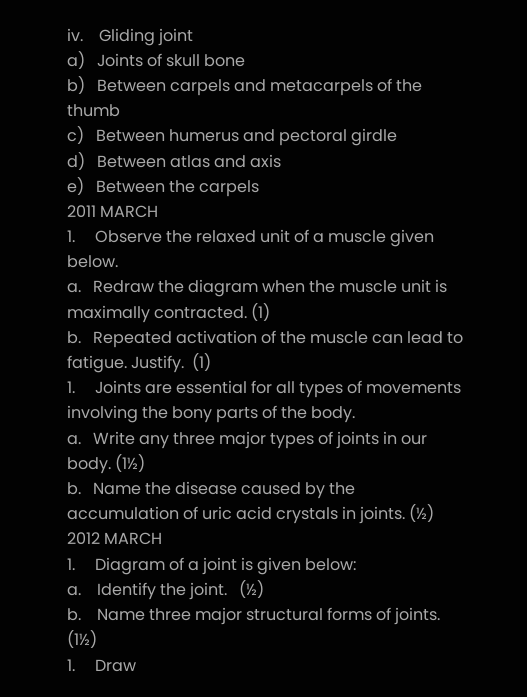iv.    Gliding joint
a)   Joints of skull bone
b)   Between carpels and metacarpels of the thumb
c)   Between humerus and pectoral girdle
d)   Between atlas and axis
e)   Between the carpels
2011 MARCH
1.     Observe the relaxed unit of a muscle given below.
a.   Redraw the diagram when the muscle unit is maximally contracted. (1)
b.   Repeated activation of the muscle can lead to fatigue. Justify.  (1)
1.     Joints are essential for all types of movements involving the bony parts of the body.
a.   Write any three major types of joints in our body. (1½)
b.   Name the disease caused by the accumulation of uric acid crystals in joints. (½)
2012 MARCH
1.     Diagram of a joint is given below:
a.    Identify the joint.   (½)
b.    Name three major structural forms of joints. (1½)
1.     Draw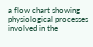a flow chart showing physiological processes involved in the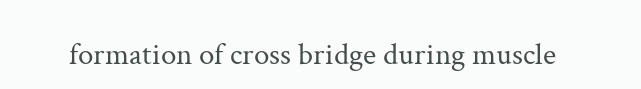formation of cross bridge during muscle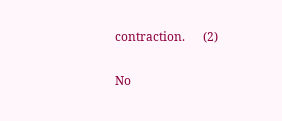contraction.      (2)

No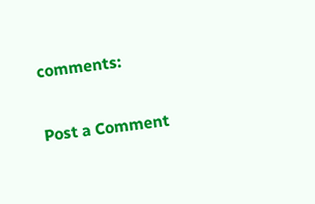comments:

Post a Comment